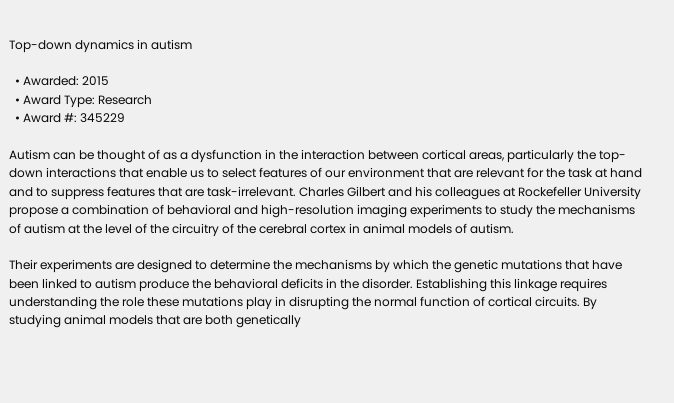Top-down dynamics in autism

  • Awarded: 2015
  • Award Type: Research
  • Award #: 345229

Autism can be thought of as a dysfunction in the interaction between cortical areas, particularly the top-down interactions that enable us to select features of our environment that are relevant for the task at hand and to suppress features that are task-irrelevant. Charles Gilbert and his colleagues at Rockefeller University propose a combination of behavioral and high-resolution imaging experiments to study the mechanisms of autism at the level of the circuitry of the cerebral cortex in animal models of autism.

Their experiments are designed to determine the mechanisms by which the genetic mutations that have been linked to autism produce the behavioral deficits in the disorder. Establishing this linkage requires understanding the role these mutations play in disrupting the normal function of cortical circuits. By studying animal models that are both genetically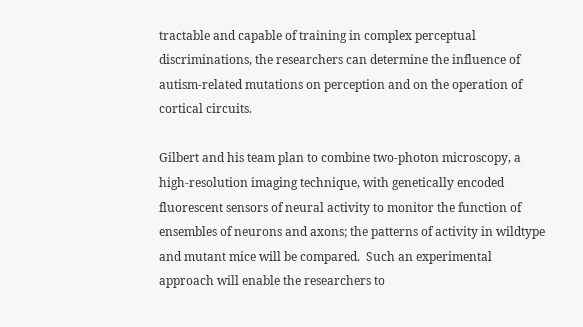tractable and capable of training in complex perceptual discriminations, the researchers can determine the influence of autism-related mutations on perception and on the operation of cortical circuits.

Gilbert and his team plan to combine two-photon microscopy, a high-resolution imaging technique, with genetically encoded fluorescent sensors of neural activity to monitor the function of ensembles of neurons and axons; the patterns of activity in wildtype and mutant mice will be compared.  Such an experimental approach will enable the researchers to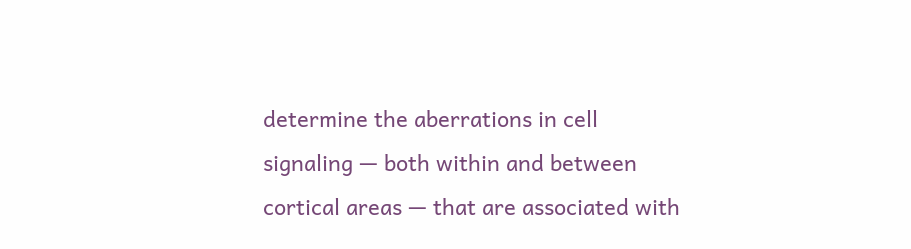determine the aberrations in cell signaling — both within and between cortical areas — that are associated with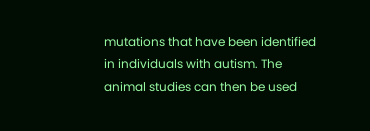mutations that have been identified in individuals with autism. The animal studies can then be used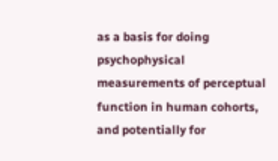as a basis for doing psychophysical measurements of perceptual function in human cohorts, and potentially for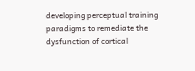developing perceptual training paradigms to remediate the dysfunction of cortical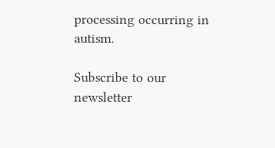processing occurring in autism.

Subscribe to our newsletter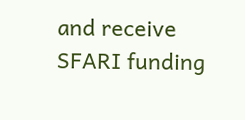and receive SFARI funding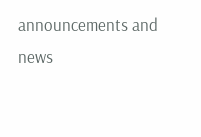announcements and news